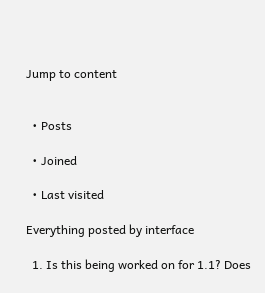Jump to content


  • Posts

  • Joined

  • Last visited

Everything posted by interface

  1. Is this being worked on for 1.1? Does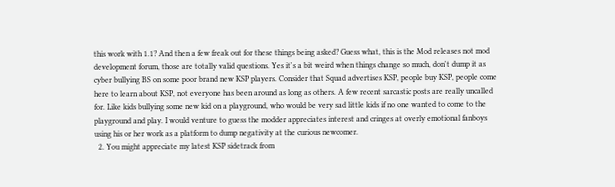this work with 1.1? And then a few freak out for these things being asked? Guess what, this is the Mod releases not mod development forum, those are totally valid questions. Yes it's a bit weird when things change so much, don't dump it as cyber bullying BS on some poor brand new KSP players. Consider that Squad advertises KSP, people buy KSP, people come here to learn about KSP, not everyone has been around as long as others. A few recent sarcastic posts are really uncalled for. Like kids bullying some new kid on a playground, who would be very sad little kids if no one wanted to come to the playground and play. I would venture to guess the modder appreciates interest and cringes at overly emotional fanboys using his or her work as a platform to dump negativity at the curious newcomer.
  2. You might appreciate my latest KSP sidetrack from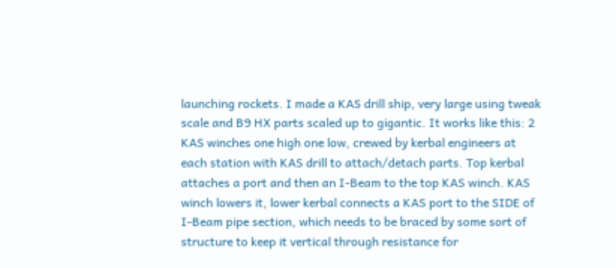launching rockets. I made a KAS drill ship, very large using tweak scale and B9 HX parts scaled up to gigantic. It works like this: 2 KAS winches one high one low, crewed by kerbal engineers at each station with KAS drill to attach/detach parts. Top kerbal attaches a port and then an I-Beam to the top KAS winch. KAS winch lowers it, lower kerbal connects a KAS port to the SIDE of I-Beam pipe section, which needs to be braced by some sort of structure to keep it vertical through resistance for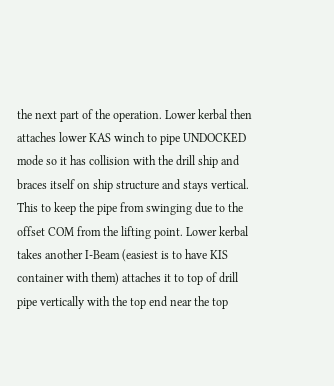the next part of the operation. Lower kerbal then attaches lower KAS winch to pipe UNDOCKED mode so it has collision with the drill ship and braces itself on ship structure and stays vertical. This to keep the pipe from swinging due to the offset COM from the lifting point. Lower kerbal takes another I-Beam (easiest is to have KIS container with them) attaches it to top of drill pipe vertically with the top end near the top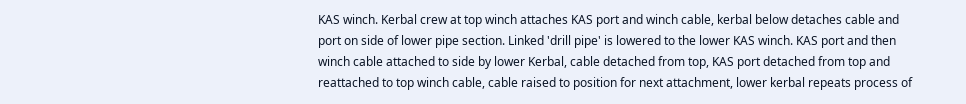KAS winch. Kerbal crew at top winch attaches KAS port and winch cable, kerbal below detaches cable and port on side of lower pipe section. Linked 'drill pipe' is lowered to the lower KAS winch. KAS port and then winch cable attached to side by lower Kerbal, cable detached from top, KAS port detached from top and reattached to top winch cable, cable raised to position for next attachment, lower kerbal repeats process of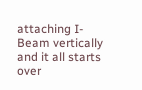attaching I-Beam vertically and it all starts over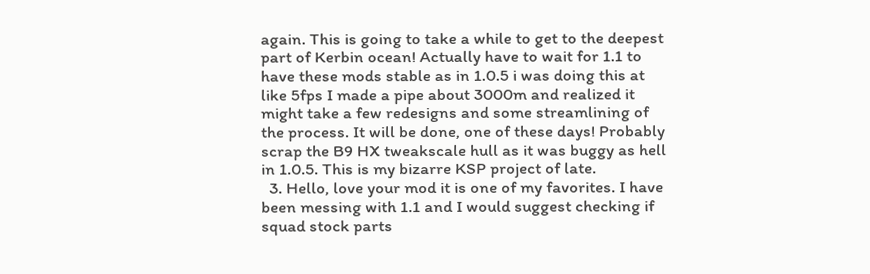again. This is going to take a while to get to the deepest part of Kerbin ocean! Actually have to wait for 1.1 to have these mods stable as in 1.0.5 i was doing this at like 5fps I made a pipe about 3000m and realized it might take a few redesigns and some streamlining of the process. It will be done, one of these days! Probably scrap the B9 HX tweakscale hull as it was buggy as hell in 1.0.5. This is my bizarre KSP project of late.
  3. Hello, love your mod it is one of my favorites. I have been messing with 1.1 and I would suggest checking if squad stock parts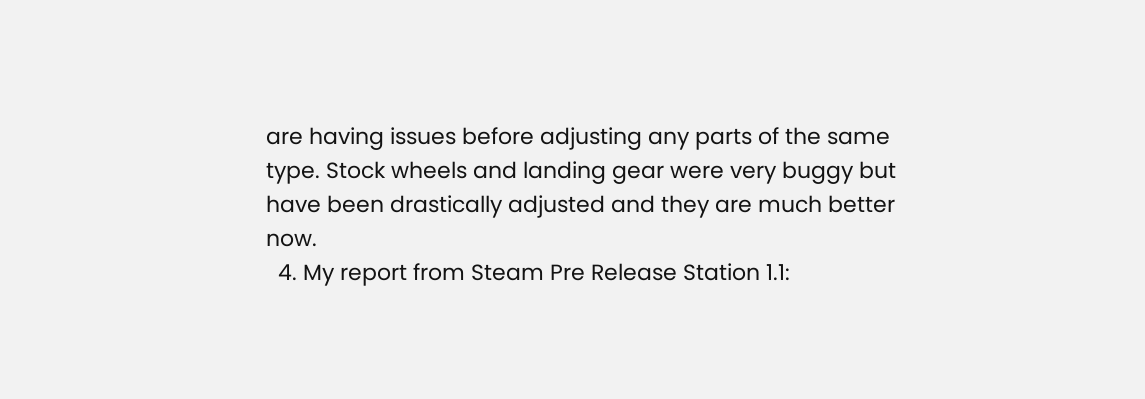are having issues before adjusting any parts of the same type. Stock wheels and landing gear were very buggy but have been drastically adjusted and they are much better now.
  4. My report from Steam Pre Release Station 1.1: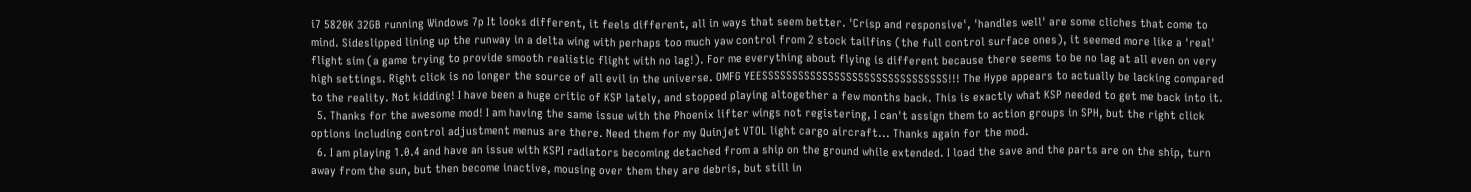i7 5820K 32GB running Windows 7p It looks different, it feels different, all in ways that seem better. 'Crisp and responsive', 'handles well' are some cliches that come to mind. Sideslipped lining up the runway in a delta wing with perhaps too much yaw control from 2 stock tailfins (the full control surface ones), it seemed more like a 'real' flight sim (a game trying to provide smooth realistic flight with no lag!). For me everything about flying is different because there seems to be no lag at all even on very high settings. Right click is no longer the source of all evil in the universe. OMFG YEESSSSSSSSSSSSSSSSSSSSSSSSSSSSSSS!!! The Hype appears to actually be lacking compared to the reality. Not kidding! I have been a huge critic of KSP lately, and stopped playing altogether a few months back. This is exactly what KSP needed to get me back into it.
  5. Thanks for the awesome mod! I am having the same issue with the Phoenix lifter wings not registering, I can't assign them to action groups in SPH, but the right click options including control adjustment menus are there. Need them for my Quinjet VTOL light cargo aircraft... Thanks again for the mod.
  6. I am playing 1.0.4 and have an issue with KSPI radiators becoming detached from a ship on the ground while extended. I load the save and the parts are on the ship, turn away from the sun, but then become inactive, mousing over them they are debris, but still in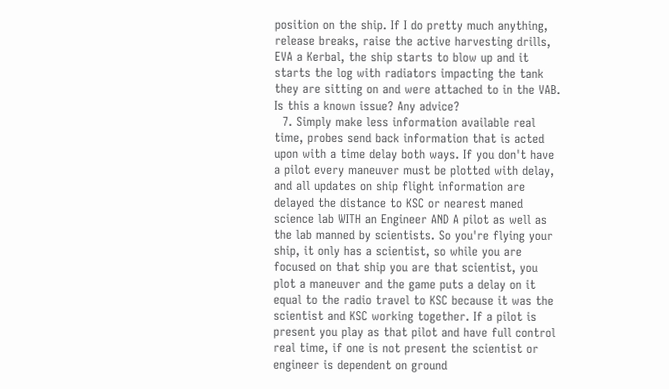position on the ship. If I do pretty much anything, release breaks, raise the active harvesting drills, EVA a Kerbal, the ship starts to blow up and it starts the log with radiators impacting the tank they are sitting on and were attached to in the VAB. Is this a known issue? Any advice?
  7. Simply make less information available real time, probes send back information that is acted upon with a time delay both ways. If you don't have a pilot every maneuver must be plotted with delay, and all updates on ship flight information are delayed the distance to KSC or nearest maned science lab WITH an Engineer AND A pilot as well as the lab manned by scientists. So you're flying your ship, it only has a scientist, so while you are focused on that ship you are that scientist, you plot a maneuver and the game puts a delay on it equal to the radio travel to KSC because it was the scientist and KSC working together. If a pilot is present you play as that pilot and have full control real time, if one is not present the scientist or engineer is dependent on ground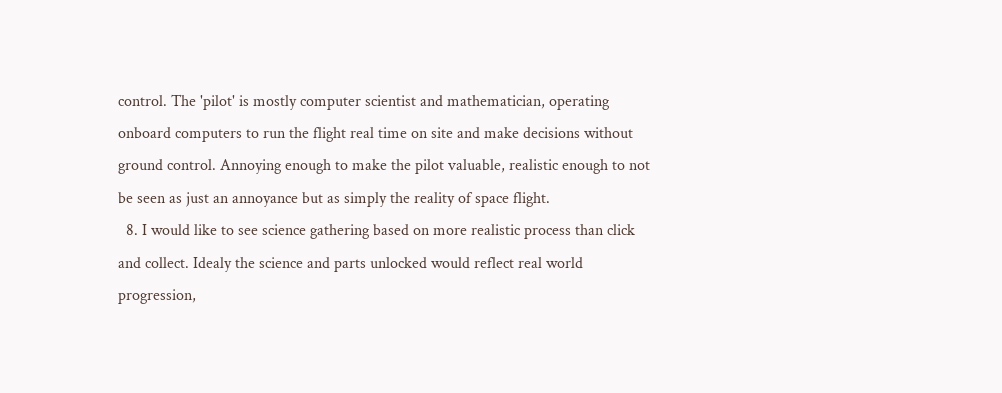control. The 'pilot' is mostly computer scientist and mathematician, operating onboard computers to run the flight real time on site and make decisions without ground control. Annoying enough to make the pilot valuable, realistic enough to not be seen as just an annoyance but as simply the reality of space flight.
  8. I would like to see science gathering based on more realistic process than click and collect. Idealy the science and parts unlocked would reflect real world progression,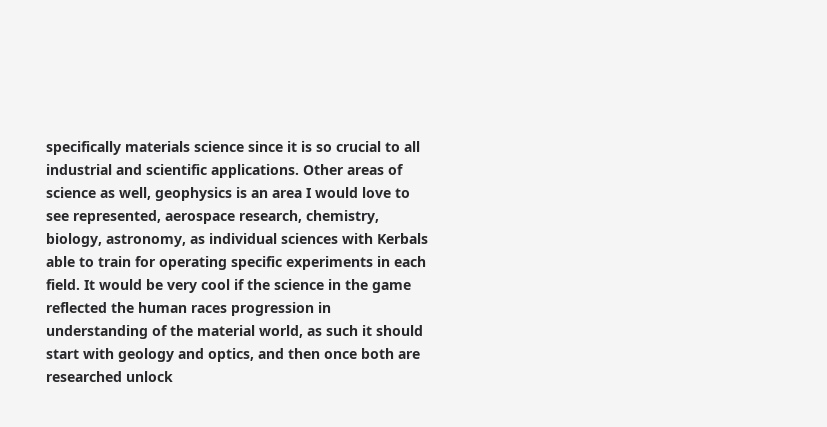specifically materials science since it is so crucial to all industrial and scientific applications. Other areas of science as well, geophysics is an area I would love to see represented, aerospace research, chemistry, biology, astronomy, as individual sciences with Kerbals able to train for operating specific experiments in each field. It would be very cool if the science in the game reflected the human races progression in understanding of the material world, as such it should start with geology and optics, and then once both are researched unlock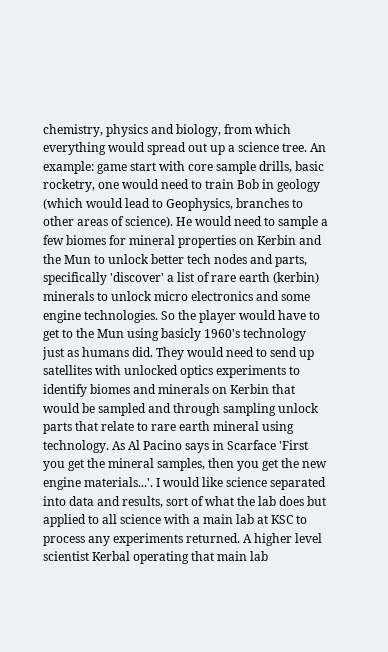chemistry, physics and biology, from which everything would spread out up a science tree. An example: game start with core sample drills, basic rocketry, one would need to train Bob in geology (which would lead to Geophysics, branches to other areas of science). He would need to sample a few biomes for mineral properties on Kerbin and the Mun to unlock better tech nodes and parts, specifically 'discover' a list of rare earth (kerbin) minerals to unlock micro electronics and some engine technologies. So the player would have to get to the Mun using basicly 1960's technology just as humans did. They would need to send up satellites with unlocked optics experiments to identify biomes and minerals on Kerbin that would be sampled and through sampling unlock parts that relate to rare earth mineral using technology. As Al Pacino says in Scarface 'First you get the mineral samples, then you get the new engine materials...'. I would like science separated into data and results, sort of what the lab does but applied to all science with a main lab at KSC to process any experiments returned. A higher level scientist Kerbal operating that main lab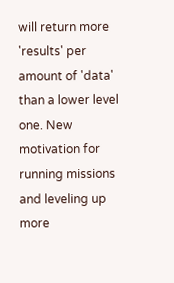will return more 'results' per amount of 'data' than a lower level one. New motivation for running missions and leveling up more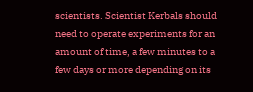scientists. Scientist Kerbals should need to operate experiments for an amount of time, a few minutes to a few days or more depending on its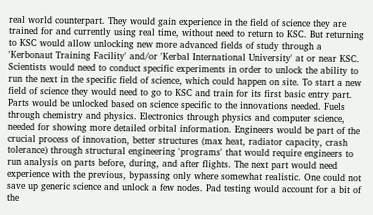real world counterpart. They would gain experience in the field of science they are trained for and currently using real time, without need to return to KSC. But returning to KSC would allow unlocking new more advanced fields of study through a 'Kerbonaut Training Facility' and/or 'Kerbal International University' at or near KSC. Scientists would need to conduct specific experiments in order to unlock the ability to run the next in the specific field of science, which could happen on site. To start a new field of science they would need to go to KSC and train for its first basic entry part. Parts would be unlocked based on science specific to the innovations needed. Fuels through chemistry and physics. Electronics through physics and computer science, needed for showing more detailed orbital information. Engineers would be part of the crucial process of innovation, better structures (max heat, radiator capacity, crash tolerance) through structural engineering 'programs' that would require engineers to run analysis on parts before, during, and after flights. The next part would need experience with the previous, bypassing only where somewhat realistic. One could not save up generic science and unlock a few nodes. Pad testing would account for a bit of the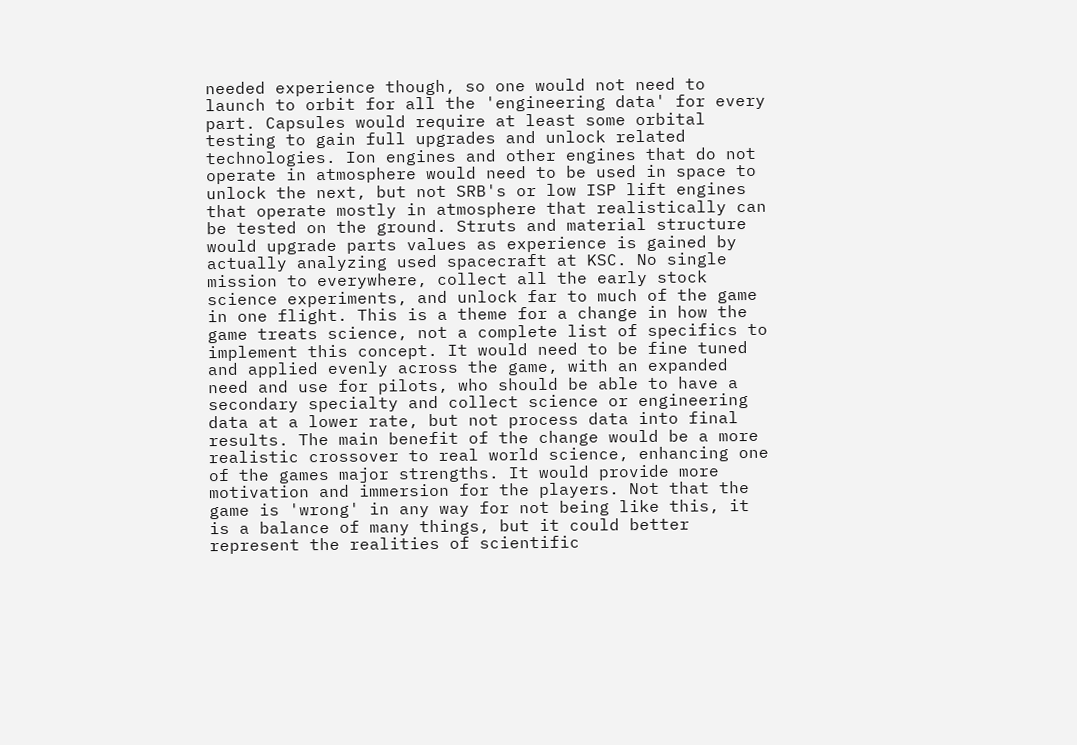needed experience though, so one would not need to launch to orbit for all the 'engineering data' for every part. Capsules would require at least some orbital testing to gain full upgrades and unlock related technologies. Ion engines and other engines that do not operate in atmosphere would need to be used in space to unlock the next, but not SRB's or low ISP lift engines that operate mostly in atmosphere that realistically can be tested on the ground. Struts and material structure would upgrade parts values as experience is gained by actually analyzing used spacecraft at KSC. No single mission to everywhere, collect all the early stock science experiments, and unlock far to much of the game in one flight. This is a theme for a change in how the game treats science, not a complete list of specifics to implement this concept. It would need to be fine tuned and applied evenly across the game, with an expanded need and use for pilots, who should be able to have a secondary specialty and collect science or engineering data at a lower rate, but not process data into final results. The main benefit of the change would be a more realistic crossover to real world science, enhancing one of the games major strengths. It would provide more motivation and immersion for the players. Not that the game is 'wrong' in any way for not being like this, it is a balance of many things, but it could better represent the realities of scientific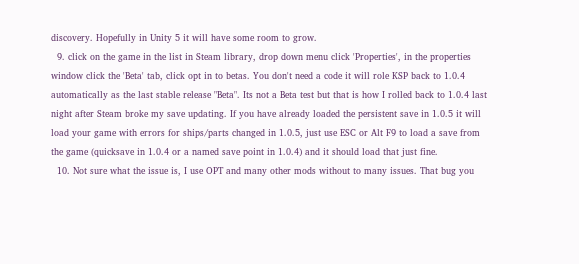discovery. Hopefully in Unity 5 it will have some room to grow.
  9. click on the game in the list in Steam library, drop down menu click 'Properties', in the properties window click the 'Beta' tab, click opt in to betas. You don't need a code it will role KSP back to 1.0.4 automatically as the last stable release "Beta". Its not a Beta test but that is how I rolled back to 1.0.4 last night after Steam broke my save updating. If you have already loaded the persistent save in 1.0.5 it will load your game with errors for ships/parts changed in 1.0.5, just use ESC or Alt F9 to load a save from the game (quicksave in 1.0.4 or a named save point in 1.0.4) and it should load that just fine.
  10. Not sure what the issue is, I use OPT and many other mods without to many issues. That bug you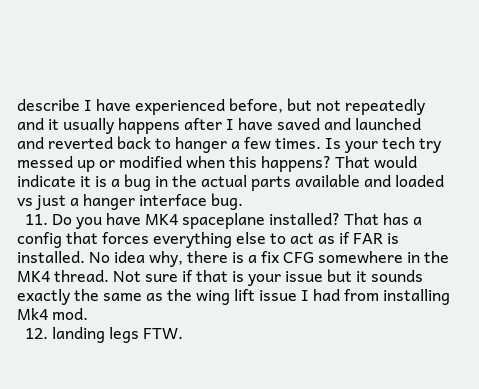describe I have experienced before, but not repeatedly and it usually happens after I have saved and launched and reverted back to hanger a few times. Is your tech try messed up or modified when this happens? That would indicate it is a bug in the actual parts available and loaded vs just a hanger interface bug.
  11. Do you have MK4 spaceplane installed? That has a config that forces everything else to act as if FAR is installed. No idea why, there is a fix CFG somewhere in the MK4 thread. Not sure if that is your issue but it sounds exactly the same as the wing lift issue I had from installing Mk4 mod.
  12. landing legs FTW.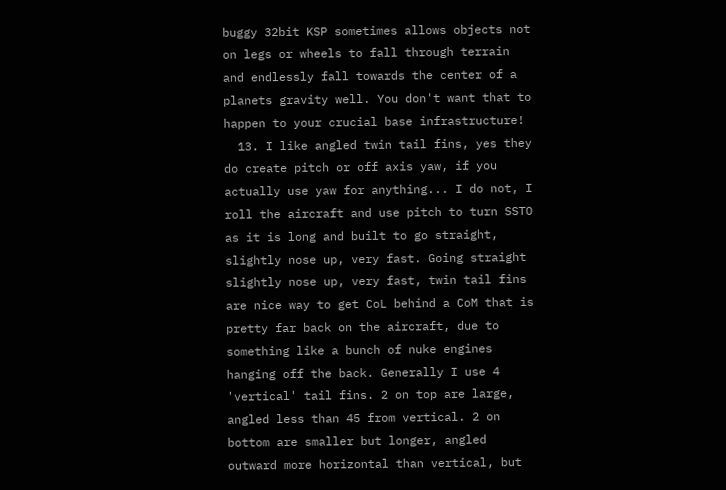buggy 32bit KSP sometimes allows objects not on legs or wheels to fall through terrain and endlessly fall towards the center of a planets gravity well. You don't want that to happen to your crucial base infrastructure!
  13. I like angled twin tail fins, yes they do create pitch or off axis yaw, if you actually use yaw for anything... I do not, I roll the aircraft and use pitch to turn SSTO as it is long and built to go straight, slightly nose up, very fast. Going straight slightly nose up, very fast, twin tail fins are nice way to get CoL behind a CoM that is pretty far back on the aircraft, due to something like a bunch of nuke engines hanging off the back. Generally I use 4 'vertical' tail fins. 2 on top are large, angled less than 45 from vertical. 2 on bottom are smaller but longer, angled outward more horizontal than vertical, but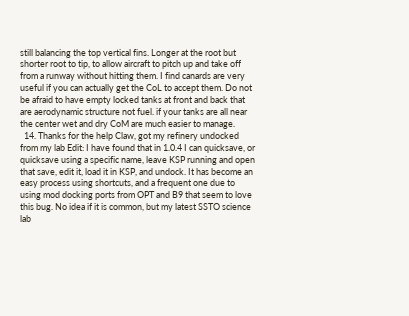still balancing the top vertical fins. Longer at the root but shorter root to tip, to allow aircraft to pitch up and take off from a runway without hitting them. I find canards are very useful if you can actually get the CoL to accept them. Do not be afraid to have empty locked tanks at front and back that are aerodynamic structure not fuel. if your tanks are all near the center wet and dry CoM are much easier to manage.
  14. Thanks for the help Claw, got my refinery undocked from my lab Edit: I have found that in 1.0.4 I can quicksave, or quicksave using a specific name, leave KSP running and open that save, edit it, load it in KSP, and undock. It has become an easy process using shortcuts, and a frequent one due to using mod docking ports from OPT and B9 that seem to love this bug. No idea if it is common, but my latest SSTO science lab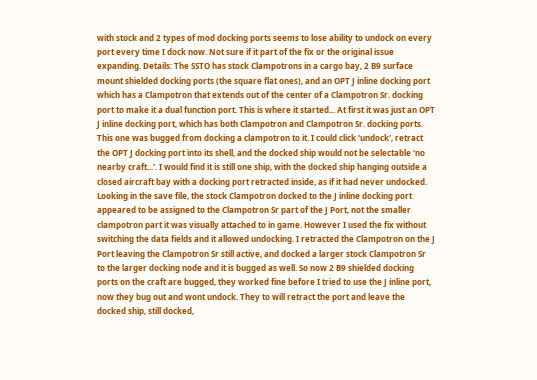with stock and 2 types of mod docking ports seems to lose ability to undock on every port every time I dock now. Not sure if it part of the fix or the original issue expanding. Details: The SSTO has stock Clampotrons in a cargo bay, 2 B9 surface mount shielded docking ports (the square flat ones), and an OPT J inline docking port which has a Clampotron that extends out of the center of a Clampotron Sr. docking port to make it a dual function port. This is where it started... At first it was just an OPT J inline docking port, which has both Clampotron and Clampotron Sr. docking ports. This one was bugged from docking a clampotron to it. I could click 'undock', retract the OPT J docking port into its shell, and the docked ship would not be selectable 'no nearby craft...'. I would find it is still one ship, with the docked ship hanging outside a closed aircraft bay with a docking port retracted inside, as if it had never undocked. Looking in the save file, the stock Clampotron docked to the J inline docking port appeared to be assigned to the Clampotron Sr part of the J Port, not the smaller clampotron part it was visually attached to in game. However I used the fix without switching the data fields and it allowed undocking. I retracted the Clampotron on the J Port leaving the Clampotron Sr still active, and docked a larger stock Clampotron Sr to the larger docking node and it is bugged as well. So now 2 B9 shielded docking ports on the craft are bugged, they worked fine before I tried to use the J inline port, now they bug out and wont undock. They to will retract the port and leave the docked ship, still docked,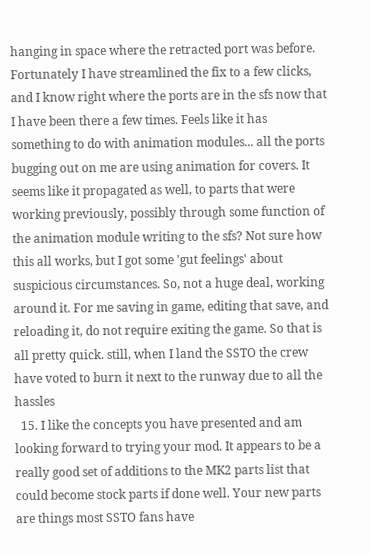hanging in space where the retracted port was before. Fortunately I have streamlined the fix to a few clicks, and I know right where the ports are in the sfs now that I have been there a few times. Feels like it has something to do with animation modules... all the ports bugging out on me are using animation for covers. It seems like it propagated as well, to parts that were working previously, possibly through some function of the animation module writing to the sfs? Not sure how this all works, but I got some 'gut feelings' about suspicious circumstances. So, not a huge deal, working around it. For me saving in game, editing that save, and reloading it, do not require exiting the game. So that is all pretty quick. still, when I land the SSTO the crew have voted to burn it next to the runway due to all the hassles
  15. I like the concepts you have presented and am looking forward to trying your mod. It appears to be a really good set of additions to the MK2 parts list that could become stock parts if done well. Your new parts are things most SSTO fans have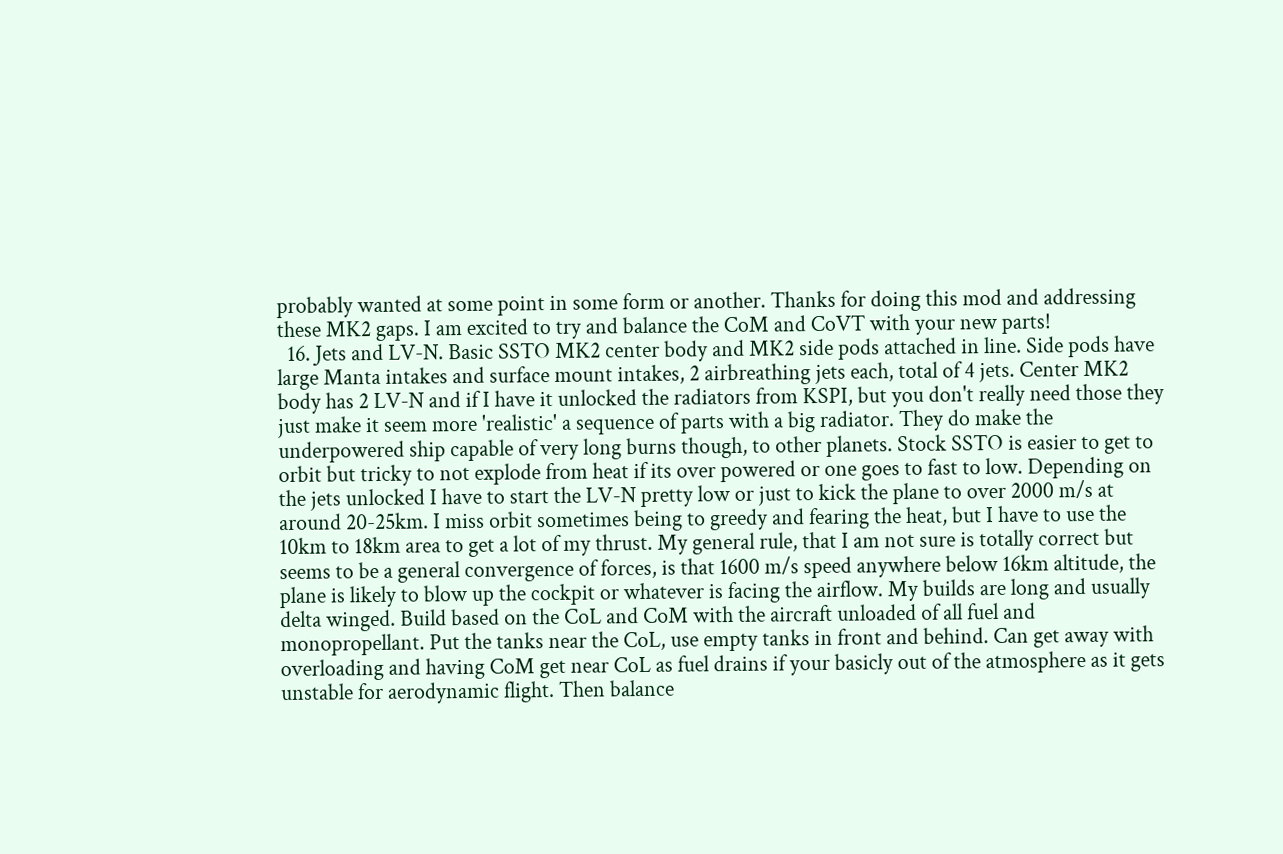probably wanted at some point in some form or another. Thanks for doing this mod and addressing these MK2 gaps. I am excited to try and balance the CoM and CoVT with your new parts!
  16. Jets and LV-N. Basic SSTO MK2 center body and MK2 side pods attached in line. Side pods have large Manta intakes and surface mount intakes, 2 airbreathing jets each, total of 4 jets. Center MK2 body has 2 LV-N and if I have it unlocked the radiators from KSPI, but you don't really need those they just make it seem more 'realistic' a sequence of parts with a big radiator. They do make the underpowered ship capable of very long burns though, to other planets. Stock SSTO is easier to get to orbit but tricky to not explode from heat if its over powered or one goes to fast to low. Depending on the jets unlocked I have to start the LV-N pretty low or just to kick the plane to over 2000 m/s at around 20-25km. I miss orbit sometimes being to greedy and fearing the heat, but I have to use the 10km to 18km area to get a lot of my thrust. My general rule, that I am not sure is totally correct but seems to be a general convergence of forces, is that 1600 m/s speed anywhere below 16km altitude, the plane is likely to blow up the cockpit or whatever is facing the airflow. My builds are long and usually delta winged. Build based on the CoL and CoM with the aircraft unloaded of all fuel and monopropellant. Put the tanks near the CoL, use empty tanks in front and behind. Can get away with overloading and having CoM get near CoL as fuel drains if your basicly out of the atmosphere as it gets unstable for aerodynamic flight. Then balance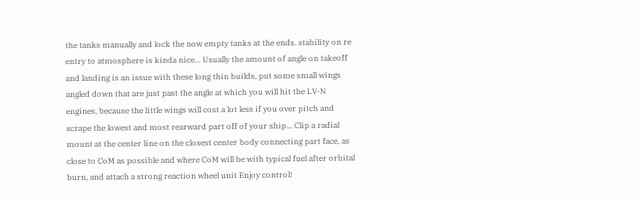the tanks manually and lock the now empty tanks at the ends. stability on re entry to atmosphere is kinda nice... Usually the amount of angle on takeoff and landing is an issue with these long thin builds, put some small wings angled down that are just past the angle at which you will hit the LV-N engines, because the little wings will cost a lot less if you over pitch and scrape the lowest and most rearward part off of your ship... Clip a radial mount at the center line on the closest center body connecting part face, as close to CoM as possible and where CoM will be with typical fuel after orbital burn, and attach a strong reaction wheel unit Enjoy control!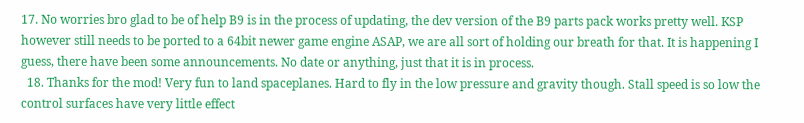17. No worries bro glad to be of help B9 is in the process of updating, the dev version of the B9 parts pack works pretty well. KSP however still needs to be ported to a 64bit newer game engine ASAP, we are all sort of holding our breath for that. It is happening I guess, there have been some announcements. No date or anything, just that it is in process.
  18. Thanks for the mod! Very fun to land spaceplanes. Hard to fly in the low pressure and gravity though. Stall speed is so low the control surfaces have very little effect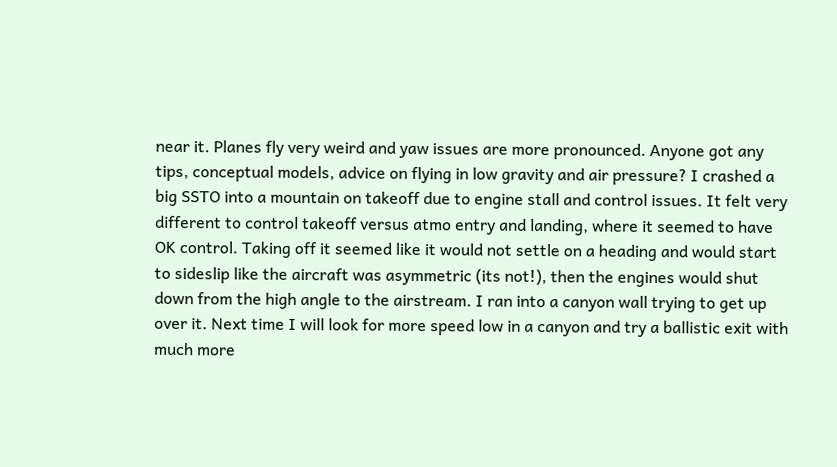near it. Planes fly very weird and yaw issues are more pronounced. Anyone got any tips, conceptual models, advice on flying in low gravity and air pressure? I crashed a big SSTO into a mountain on takeoff due to engine stall and control issues. It felt very different to control takeoff versus atmo entry and landing, where it seemed to have OK control. Taking off it seemed like it would not settle on a heading and would start to sideslip like the aircraft was asymmetric (its not!), then the engines would shut down from the high angle to the airstream. I ran into a canyon wall trying to get up over it. Next time I will look for more speed low in a canyon and try a ballistic exit with much more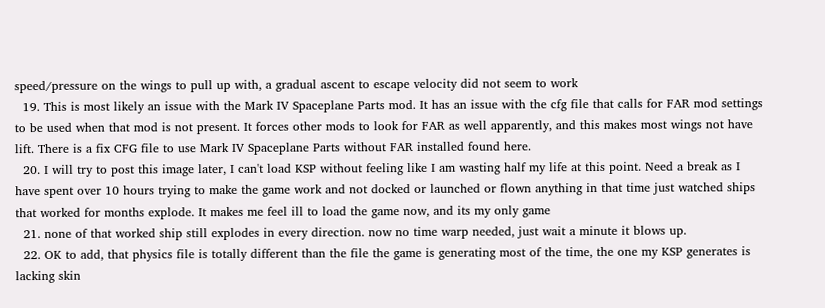speed/pressure on the wings to pull up with, a gradual ascent to escape velocity did not seem to work
  19. This is most likely an issue with the Mark IV Spaceplane Parts mod. It has an issue with the cfg file that calls for FAR mod settings to be used when that mod is not present. It forces other mods to look for FAR as well apparently, and this makes most wings not have lift. There is a fix CFG file to use Mark IV Spaceplane Parts without FAR installed found here.
  20. I will try to post this image later, I can't load KSP without feeling like I am wasting half my life at this point. Need a break as I have spent over 10 hours trying to make the game work and not docked or launched or flown anything in that time just watched ships that worked for months explode. It makes me feel ill to load the game now, and its my only game
  21. none of that worked ship still explodes in every direction. now no time warp needed, just wait a minute it blows up.
  22. OK to add, that physics file is totally different than the file the game is generating most of the time, the one my KSP generates is lacking skin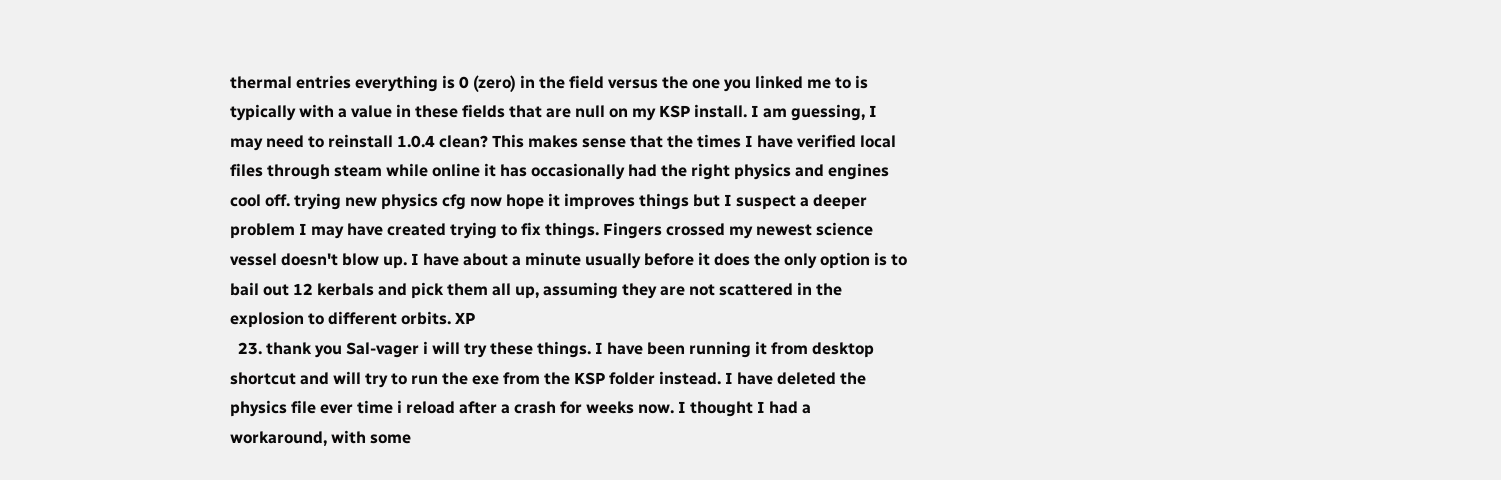thermal entries everything is 0 (zero) in the field versus the one you linked me to is typically with a value in these fields that are null on my KSP install. I am guessing, I may need to reinstall 1.0.4 clean? This makes sense that the times I have verified local files through steam while online it has occasionally had the right physics and engines cool off. trying new physics cfg now hope it improves things but I suspect a deeper problem I may have created trying to fix things. Fingers crossed my newest science vessel doesn't blow up. I have about a minute usually before it does the only option is to bail out 12 kerbals and pick them all up, assuming they are not scattered in the explosion to different orbits. XP
  23. thank you Sal-vager i will try these things. I have been running it from desktop shortcut and will try to run the exe from the KSP folder instead. I have deleted the physics file ever time i reload after a crash for weeks now. I thought I had a workaround, with some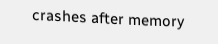crashes after memory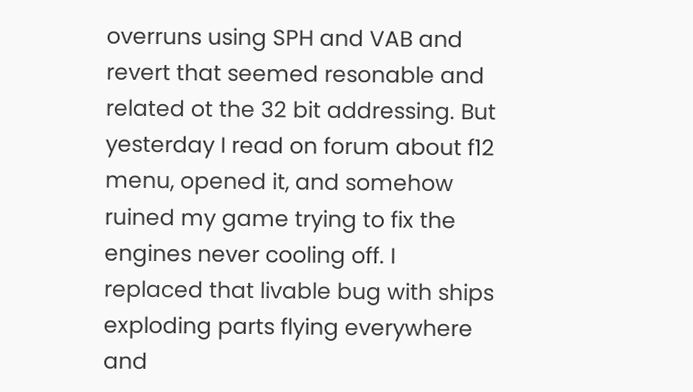overruns using SPH and VAB and revert that seemed resonable and related ot the 32 bit addressing. But yesterday I read on forum about f12 menu, opened it, and somehow ruined my game trying to fix the engines never cooling off. I replaced that livable bug with ships exploding parts flying everywhere and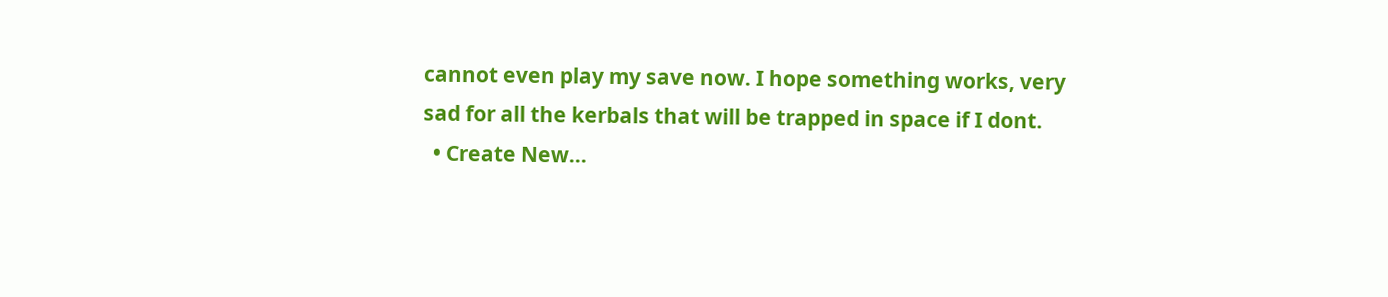cannot even play my save now. I hope something works, very sad for all the kerbals that will be trapped in space if I dont.
  • Create New...